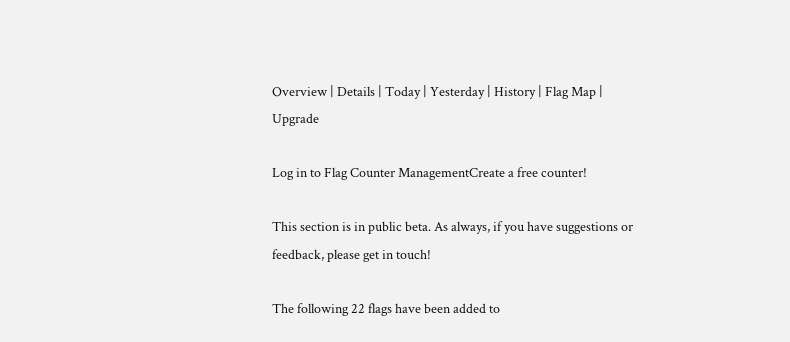Overview | Details | Today | Yesterday | History | Flag Map | Upgrade

Log in to Flag Counter ManagementCreate a free counter!

This section is in public beta. As always, if you have suggestions or feedback, please get in touch!

The following 22 flags have been added to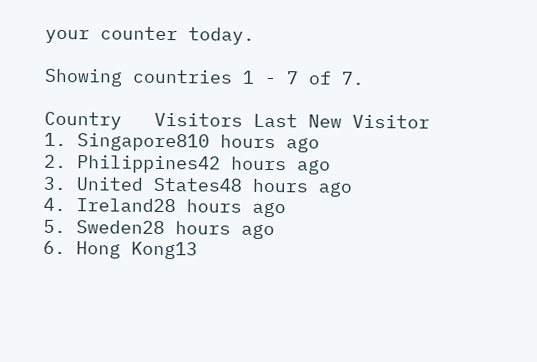your counter today.

Showing countries 1 - 7 of 7.

Country   Visitors Last New Visitor
1. Singapore810 hours ago
2. Philippines42 hours ago
3. United States48 hours ago
4. Ireland28 hours ago
5. Sweden28 hours ago
6. Hong Kong13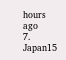hours ago
7. Japan15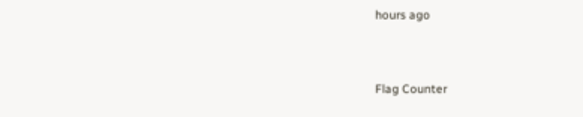hours ago


Flag Counter